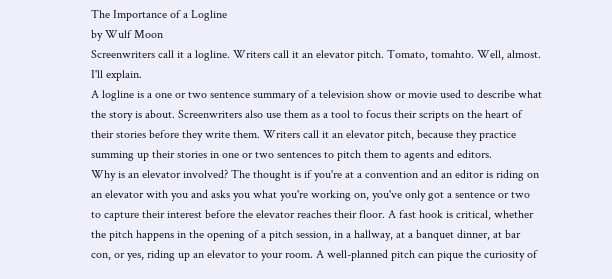The Importance of a Logline
by Wulf Moon
Screenwriters call it a logline. Writers call it an elevator pitch. Tomato, tomahto. Well, almost. I'll explain.
A logline is a one or two sentence summary of a television show or movie used to describe what the story is about. Screenwriters also use them as a tool to focus their scripts on the heart of their stories before they write them. Writers call it an elevator pitch, because they practice summing up their stories in one or two sentences to pitch them to agents and editors.
Why is an elevator involved? The thought is if you're at a convention and an editor is riding on an elevator with you and asks you what you're working on, you've only got a sentence or two to capture their interest before the elevator reaches their floor. A fast hook is critical, whether the pitch happens in the opening of a pitch session, in a hallway, at a banquet dinner, at bar con, or yes, riding up an elevator to your room. A well-planned pitch can pique the curiosity of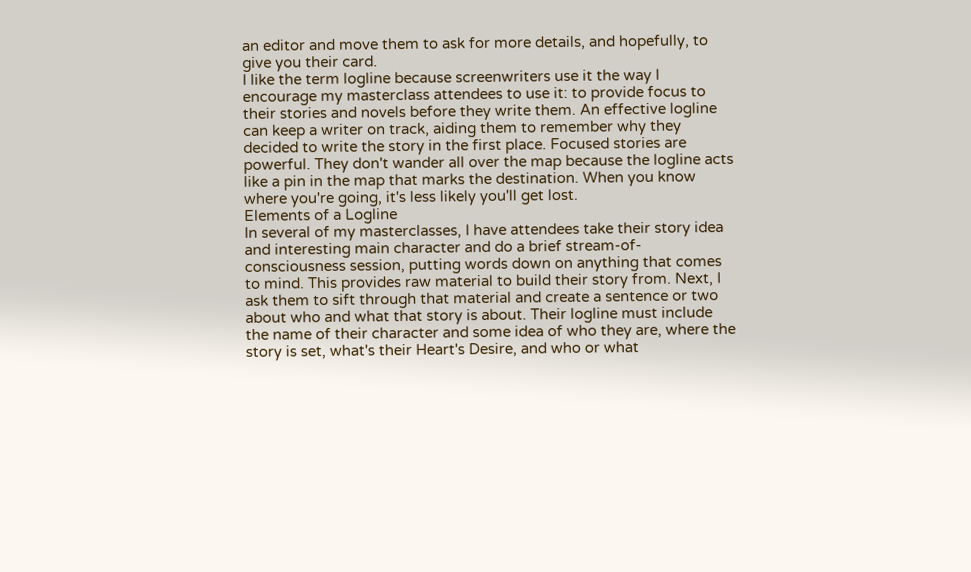an editor and move them to ask for more details, and hopefully, to give you their card.
I like the term logline because screenwriters use it the way I encourage my masterclass attendees to use it: to provide focus to their stories and novels before they write them. An effective logline can keep a writer on track, aiding them to remember why they decided to write the story in the first place. Focused stories are powerful. They don't wander all over the map because the logline acts like a pin in the map that marks the destination. When you know where you're going, it's less likely you'll get lost.
Elements of a Logline
In several of my masterclasses, I have attendees take their story idea and interesting main character and do a brief stream-of-consciousness session, putting words down on anything that comes to mind. This provides raw material to build their story from. Next, I ask them to sift through that material and create a sentence or two about who and what that story is about. Their logline must include the name of their character and some idea of who they are, where the story is set, what's their Heart's Desire, and who or what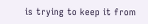is trying to keep it from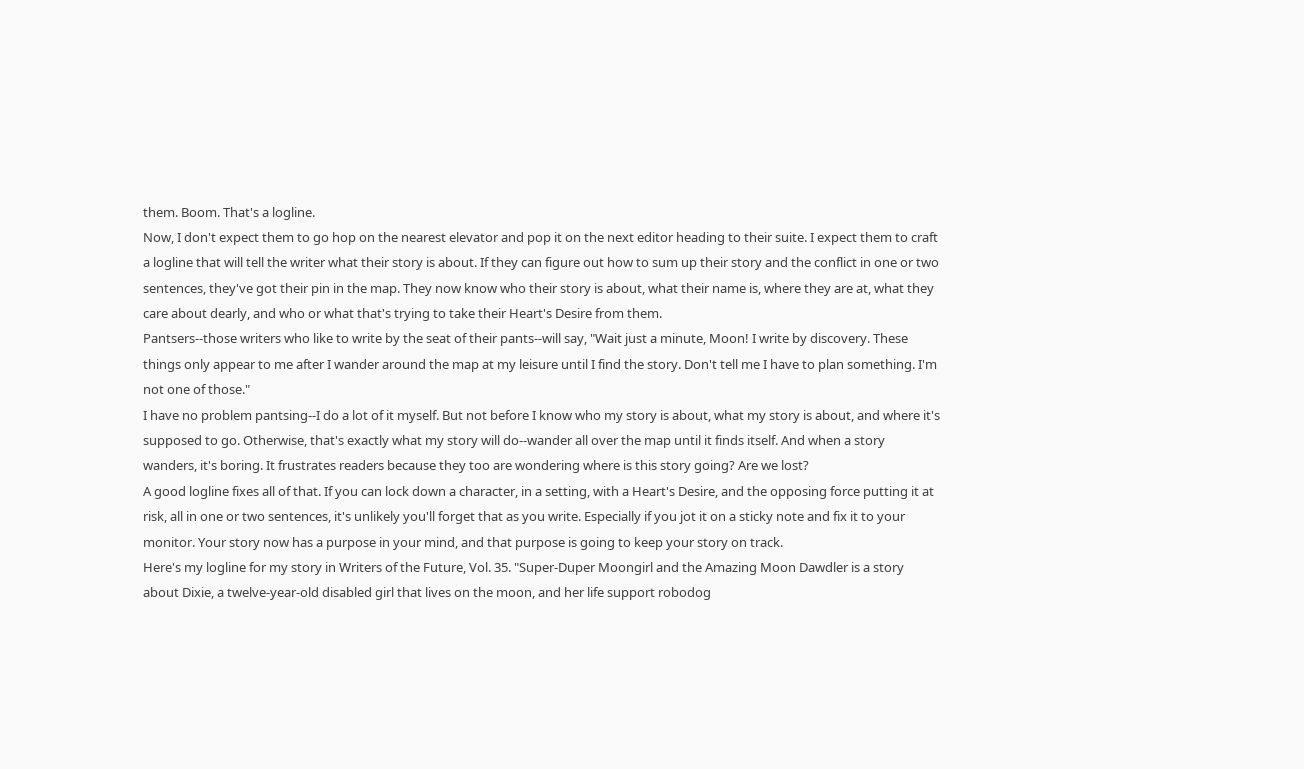them. Boom. That's a logline.
Now, I don't expect them to go hop on the nearest elevator and pop it on the next editor heading to their suite. I expect them to craft a logline that will tell the writer what their story is about. If they can figure out how to sum up their story and the conflict in one or two sentences, they've got their pin in the map. They now know who their story is about, what their name is, where they are at, what they care about dearly, and who or what that's trying to take their Heart's Desire from them.
Pantsers--those writers who like to write by the seat of their pants--will say, "Wait just a minute, Moon! I write by discovery. These things only appear to me after I wander around the map at my leisure until I find the story. Don't tell me I have to plan something. I'm not one of those."
I have no problem pantsing--I do a lot of it myself. But not before I know who my story is about, what my story is about, and where it's supposed to go. Otherwise, that's exactly what my story will do--wander all over the map until it finds itself. And when a story wanders, it's boring. It frustrates readers because they too are wondering where is this story going? Are we lost?
A good logline fixes all of that. If you can lock down a character, in a setting, with a Heart's Desire, and the opposing force putting it at risk, all in one or two sentences, it's unlikely you'll forget that as you write. Especially if you jot it on a sticky note and fix it to your monitor. Your story now has a purpose in your mind, and that purpose is going to keep your story on track.
Here's my logline for my story in Writers of the Future, Vol. 35. "Super-Duper Moongirl and the Amazing Moon Dawdler is a story about Dixie, a twelve-year-old disabled girl that lives on the moon, and her life support robodog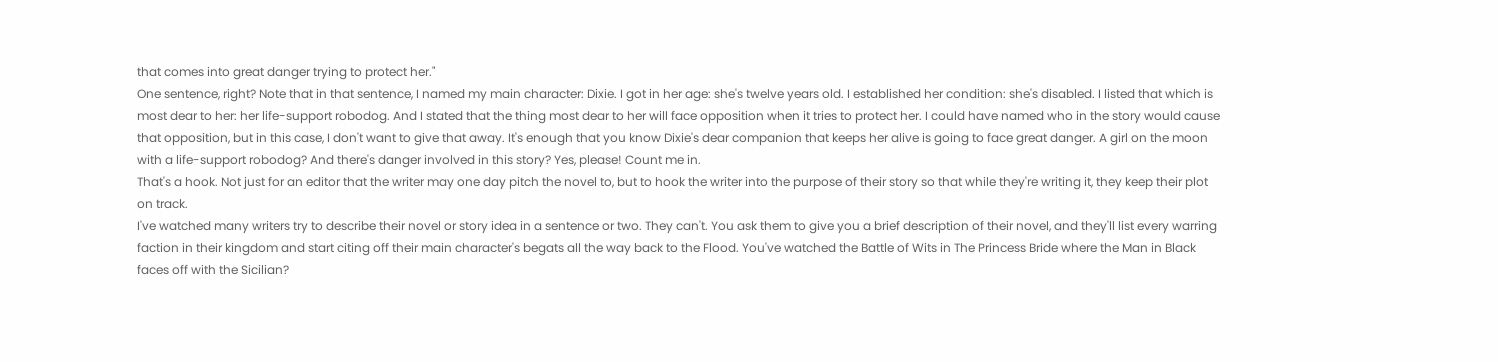that comes into great danger trying to protect her."
One sentence, right? Note that in that sentence, I named my main character: Dixie. I got in her age: she's twelve years old. I established her condition: she's disabled. I listed that which is most dear to her: her life-support robodog. And I stated that the thing most dear to her will face opposition when it tries to protect her. I could have named who in the story would cause that opposition, but in this case, I don't want to give that away. It's enough that you know Dixie's dear companion that keeps her alive is going to face great danger. A girl on the moon with a life-support robodog? And there's danger involved in this story? Yes, please! Count me in.
That's a hook. Not just for an editor that the writer may one day pitch the novel to, but to hook the writer into the purpose of their story so that while they're writing it, they keep their plot on track.
I've watched many writers try to describe their novel or story idea in a sentence or two. They can't. You ask them to give you a brief description of their novel, and they'll list every warring faction in their kingdom and start citing off their main character's begats all the way back to the Flood. You've watched the Battle of Wits in The Princess Bride where the Man in Black faces off with the Sicilian?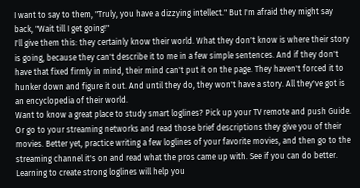I want to say to them, "Truly, you have a dizzying intellect." But I'm afraid they might say back, "Wait till I get going!"
I'll give them this: they certainly know their world. What they don't know is where their story is going, because they can't describe it to me in a few simple sentences. And if they don't have that fixed firmly in mind, their mind can't put it on the page. They haven't forced it to hunker down and figure it out. And until they do, they won't have a story. All they've got is an encyclopedia of their world.
Want to know a great place to study smart loglines? Pick up your TV remote and push Guide. Or go to your streaming networks and read those brief descriptions they give you of their movies. Better yet, practice writing a few loglines of your favorite movies, and then go to the streaming channel it's on and read what the pros came up with. See if you can do better. Learning to create strong loglines will help you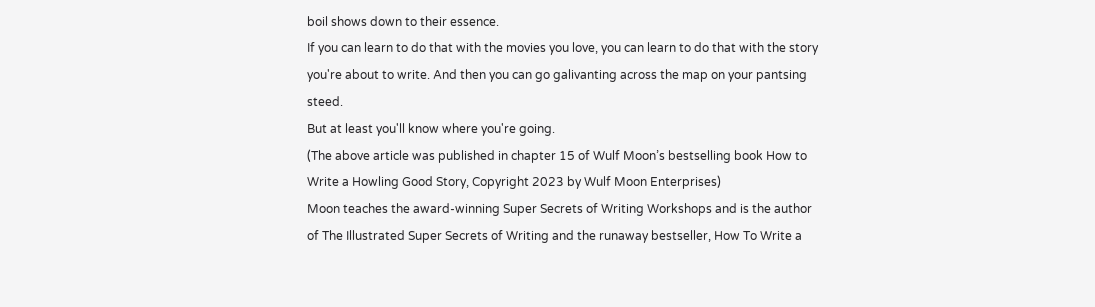boil shows down to their essence.
If you can learn to do that with the movies you love, you can learn to do that with the story you're about to write. And then you can go galivanting across the map on your pantsing steed.
But at least you'll know where you're going.
(The above article was published in chapter 15 of Wulf Moon’s bestselling book How to Write a Howling Good Story, Copyright 2023 by Wulf Moon Enterprises)
Moon teaches the award-winning Super Secrets of Writing Workshops and is the author
of The Illustrated Super Secrets of Writing and the runaway bestseller, How To Write a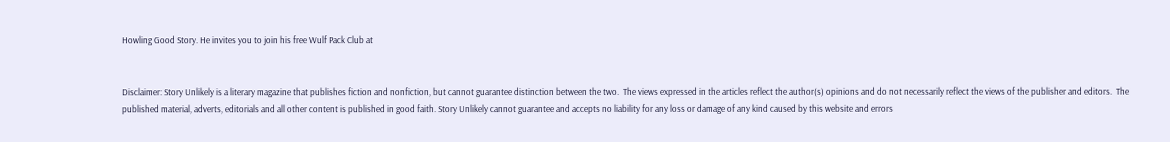Howling Good Story. He invites you to join his free Wulf Pack Club at


Disclaimer: Story Unlikely is a literary magazine that publishes fiction and nonfiction, but cannot guarantee distinction between the two.  The views expressed in the articles reflect the author(s) opinions and do not necessarily reflect the views of the publisher and editors.  The published material, adverts, editorials and all other content is published in good faith. Story Unlikely cannot guarantee and accepts no liability for any loss or damage of any kind caused by this website and errors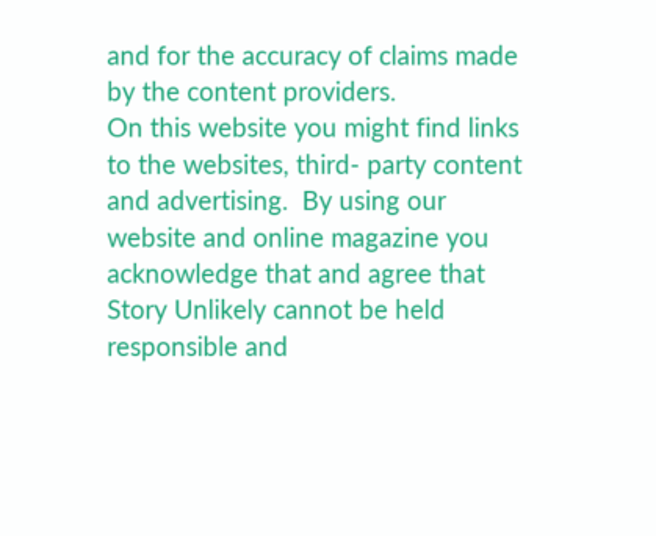and for the accuracy of claims made by the content providers.
On this website you might find links to the websites, third- party content and advertising.  By using our website and online magazine you acknowledge that and agree that Story Unlikely cannot be held responsible and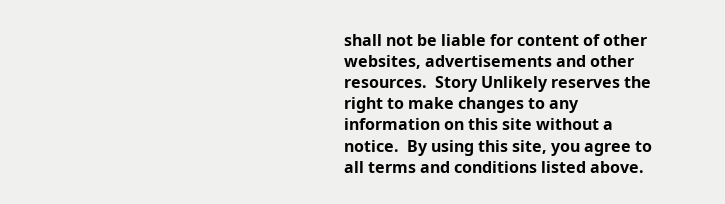shall not be liable for content of other websites, advertisements and other resources.  Story Unlikely reserves the right to make changes to any information on this site without a notice.  By using this site, you agree to all terms and conditions listed above.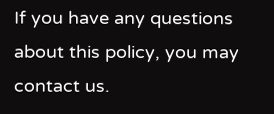If you have any questions about this policy, you may contact us.